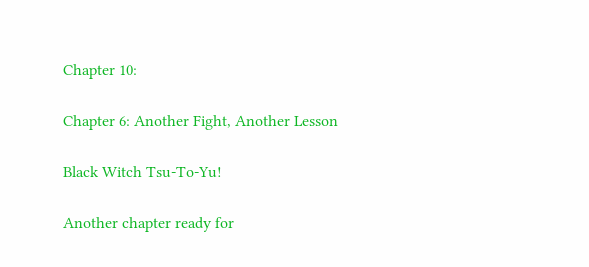Chapter 10:

Chapter 6: Another Fight, Another Lesson

Black Witch Tsu-To-Yu!

Another chapter ready for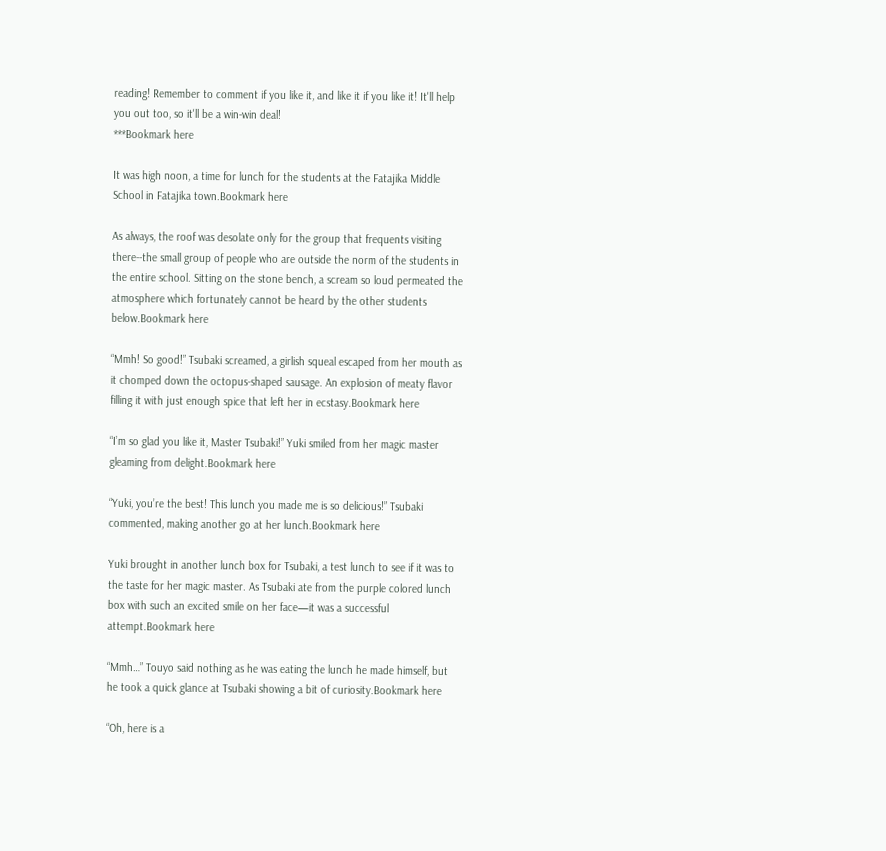reading! Remember to comment if you like it, and like it if you like it! It'll help you out too, so it'll be a win-win deal!
***Bookmark here

It was high noon, a time for lunch for the students at the Fatajika Middle School in Fatajika town.Bookmark here

As always, the roof was desolate only for the group that frequents visiting there--the small group of people who are outside the norm of the students in the entire school. Sitting on the stone bench, a scream so loud permeated the atmosphere which fortunately cannot be heard by the other students below.Bookmark here

“Mmh! So good!” Tsubaki screamed, a girlish squeal escaped from her mouth as it chomped down the octopus-shaped sausage. An explosion of meaty flavor filling it with just enough spice that left her in ecstasy.Bookmark here

“I’m so glad you like it, Master Tsubaki!” Yuki smiled from her magic master gleaming from delight.Bookmark here

“Yuki, you’re the best! This lunch you made me is so delicious!” Tsubaki commented, making another go at her lunch.Bookmark here

Yuki brought in another lunch box for Tsubaki, a test lunch to see if it was to the taste for her magic master. As Tsubaki ate from the purple colored lunch box with such an excited smile on her face—it was a successful attempt.Bookmark here

“Mmh…” Touyo said nothing as he was eating the lunch he made himself, but he took a quick glance at Tsubaki showing a bit of curiosity.Bookmark here

“Oh, here is a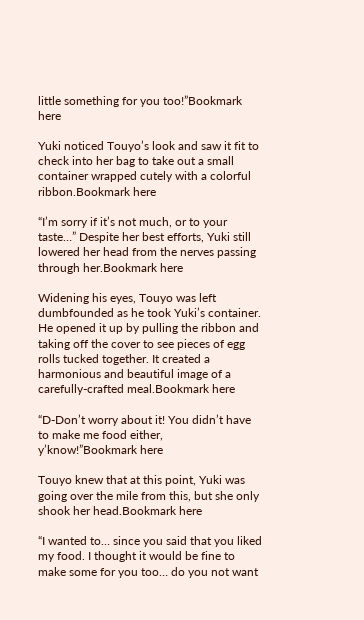little something for you too!”Bookmark here

Yuki noticed Touyo’s look and saw it fit to check into her bag to take out a small container wrapped cutely with a colorful ribbon.Bookmark here

“I’m sorry if it’s not much, or to your taste…” Despite her best efforts, Yuki still lowered her head from the nerves passing through her.Bookmark here

Widening his eyes, Touyo was left dumbfounded as he took Yuki’s container. He opened it up by pulling the ribbon and taking off the cover to see pieces of egg rolls tucked together. It created a harmonious and beautiful image of a carefully-crafted meal.Bookmark here

“D-Don’t worry about it! You didn’t have to make me food either, y’know!”Bookmark here

Touyo knew that at this point, Yuki was going over the mile from this, but she only shook her head.Bookmark here

“I wanted to… since you said that you liked my food. I thought it would be fine to make some for you too… do you not want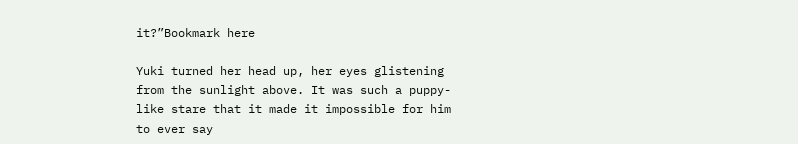it?”Bookmark here

Yuki turned her head up, her eyes glistening from the sunlight above. It was such a puppy-like stare that it made it impossible for him to ever say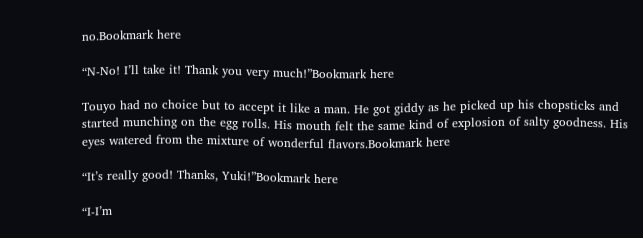no.Bookmark here

“N-No! I’ll take it! Thank you very much!”Bookmark here

Touyo had no choice but to accept it like a man. He got giddy as he picked up his chopsticks and started munching on the egg rolls. His mouth felt the same kind of explosion of salty goodness. His eyes watered from the mixture of wonderful flavors.Bookmark here

“It’s really good! Thanks, Yuki!”Bookmark here

“I-I’m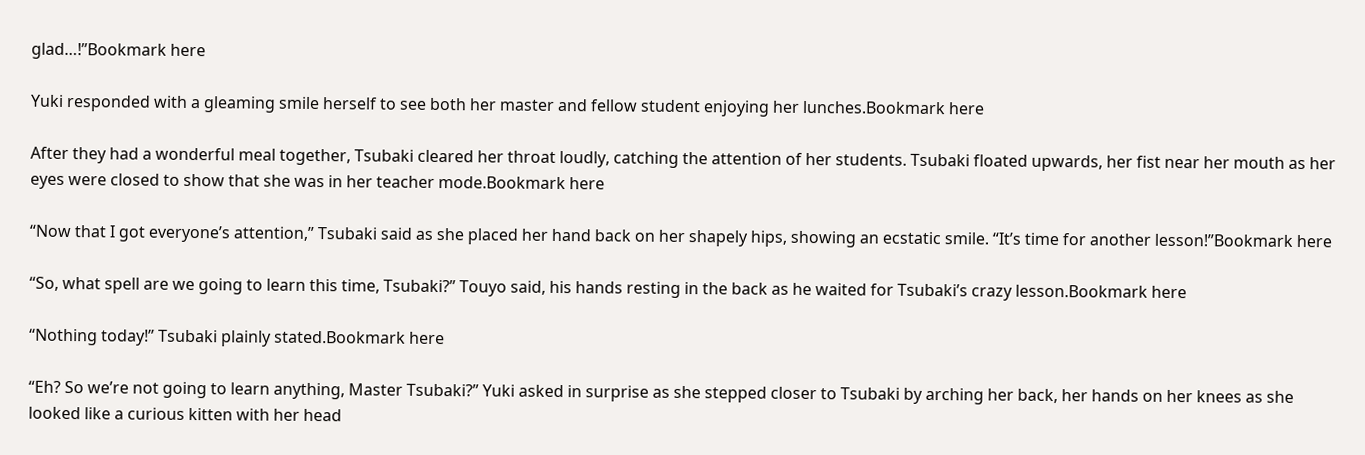glad…!”Bookmark here

Yuki responded with a gleaming smile herself to see both her master and fellow student enjoying her lunches.Bookmark here

After they had a wonderful meal together, Tsubaki cleared her throat loudly, catching the attention of her students. Tsubaki floated upwards, her fist near her mouth as her eyes were closed to show that she was in her teacher mode.Bookmark here

“Now that I got everyone’s attention,” Tsubaki said as she placed her hand back on her shapely hips, showing an ecstatic smile. “It’s time for another lesson!”Bookmark here

“So, what spell are we going to learn this time, Tsubaki?” Touyo said, his hands resting in the back as he waited for Tsubaki’s crazy lesson.Bookmark here

“Nothing today!” Tsubaki plainly stated.Bookmark here

“Eh? So we’re not going to learn anything, Master Tsubaki?” Yuki asked in surprise as she stepped closer to Tsubaki by arching her back, her hands on her knees as she looked like a curious kitten with her head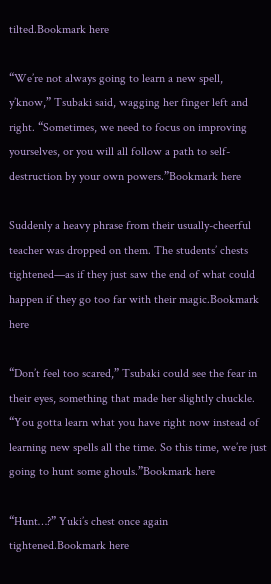tilted.Bookmark here

“We’re not always going to learn a new spell, y’know,” Tsubaki said, wagging her finger left and right. “Sometimes, we need to focus on improving yourselves, or you will all follow a path to self-destruction by your own powers.”Bookmark here

Suddenly a heavy phrase from their usually-cheerful teacher was dropped on them. The students’ chests tightened—as if they just saw the end of what could happen if they go too far with their magic.Bookmark here

“Don’t feel too scared,” Tsubaki could see the fear in their eyes, something that made her slightly chuckle. “You gotta learn what you have right now instead of learning new spells all the time. So this time, we’re just going to hunt some ghouls.”Bookmark here

“Hunt…?” Yuki’s chest once again tightened.Bookmark here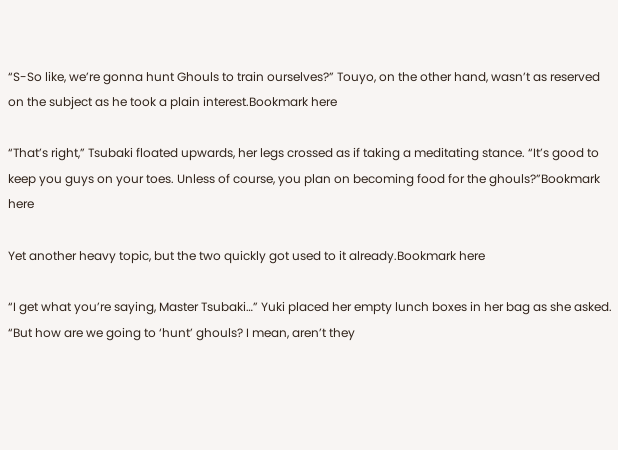“S-So like, we’re gonna hunt Ghouls to train ourselves?” Touyo, on the other hand, wasn’t as reserved on the subject as he took a plain interest.Bookmark here

“That’s right,” Tsubaki floated upwards, her legs crossed as if taking a meditating stance. “It’s good to keep you guys on your toes. Unless of course, you plan on becoming food for the ghouls?”Bookmark here

Yet another heavy topic, but the two quickly got used to it already.Bookmark here

“I get what you’re saying, Master Tsubaki…” Yuki placed her empty lunch boxes in her bag as she asked. “But how are we going to ‘hunt’ ghouls? I mean, aren’t they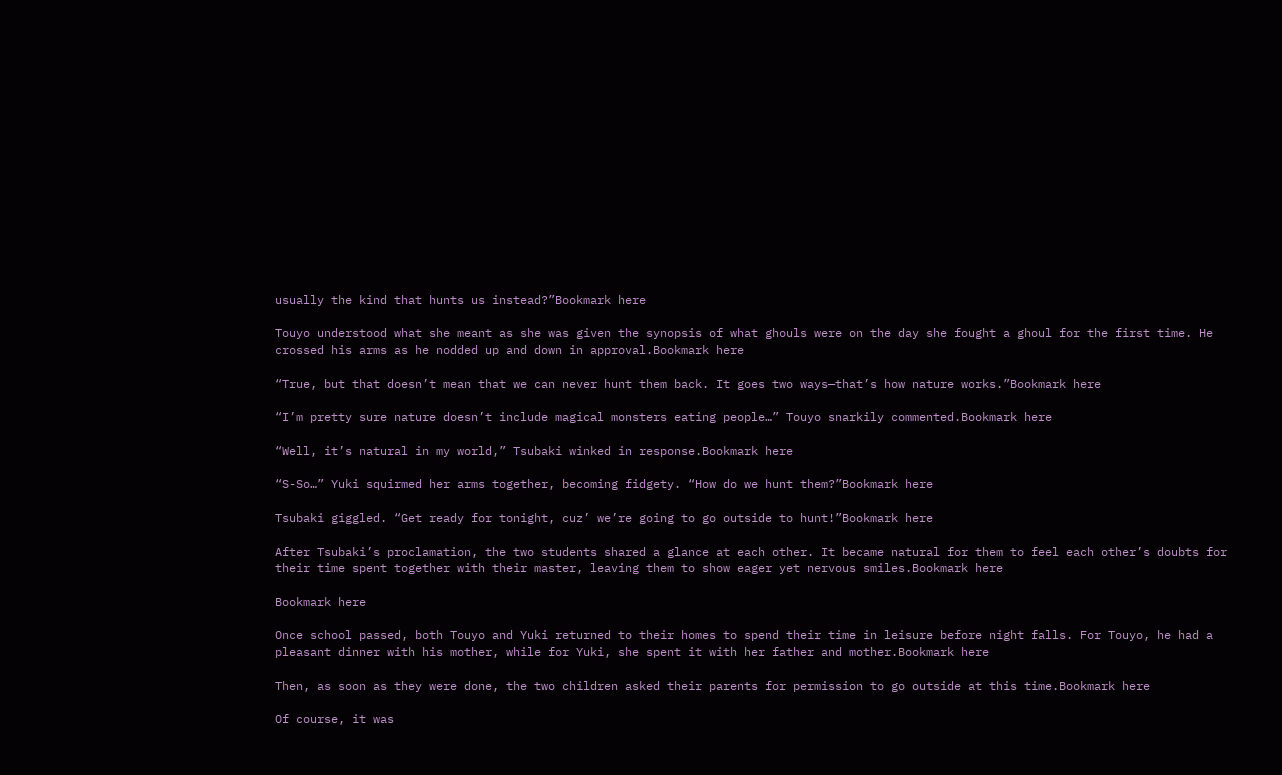usually the kind that hunts us instead?”Bookmark here

Touyo understood what she meant as she was given the synopsis of what ghouls were on the day she fought a ghoul for the first time. He crossed his arms as he nodded up and down in approval.Bookmark here

“True, but that doesn’t mean that we can never hunt them back. It goes two ways—that’s how nature works.”Bookmark here

“I’m pretty sure nature doesn’t include magical monsters eating people…” Touyo snarkily commented.Bookmark here

“Well, it’s natural in my world,” Tsubaki winked in response.Bookmark here

“S-So…” Yuki squirmed her arms together, becoming fidgety. “How do we hunt them?”Bookmark here

Tsubaki giggled. “Get ready for tonight, cuz’ we’re going to go outside to hunt!”Bookmark here

After Tsubaki’s proclamation, the two students shared a glance at each other. It became natural for them to feel each other’s doubts for their time spent together with their master, leaving them to show eager yet nervous smiles.Bookmark here

Bookmark here

Once school passed, both Touyo and Yuki returned to their homes to spend their time in leisure before night falls. For Touyo, he had a pleasant dinner with his mother, while for Yuki, she spent it with her father and mother.Bookmark here

Then, as soon as they were done, the two children asked their parents for permission to go outside at this time.Bookmark here

Of course, it was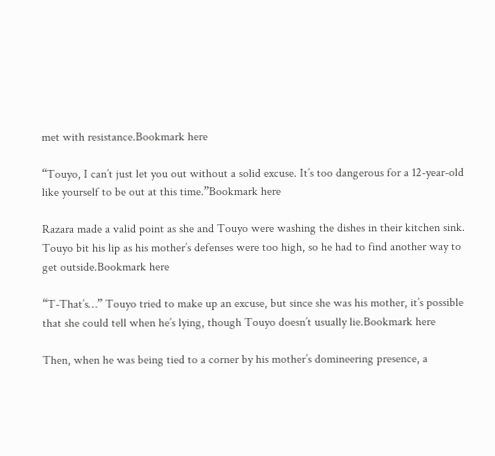met with resistance.Bookmark here

“Touyo, I can’t just let you out without a solid excuse. It’s too dangerous for a 12-year-old like yourself to be out at this time.”Bookmark here

Razara made a valid point as she and Touyo were washing the dishes in their kitchen sink. Touyo bit his lip as his mother’s defenses were too high, so he had to find another way to get outside.Bookmark here

“T-That’s…” Touyo tried to make up an excuse, but since she was his mother, it’s possible that she could tell when he’s lying, though Touyo doesn’t usually lie.Bookmark here

Then, when he was being tied to a corner by his mother’s domineering presence, a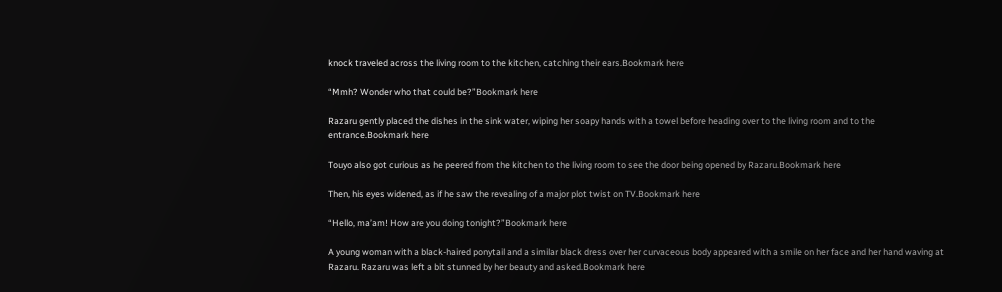knock traveled across the living room to the kitchen, catching their ears.Bookmark here

“Mmh? Wonder who that could be?”Bookmark here

Razaru gently placed the dishes in the sink water, wiping her soapy hands with a towel before heading over to the living room and to the entrance.Bookmark here

Touyo also got curious as he peered from the kitchen to the living room to see the door being opened by Razaru.Bookmark here

Then, his eyes widened, as if he saw the revealing of a major plot twist on TV.Bookmark here

“Hello, ma’am! How are you doing tonight?”Bookmark here

A young woman with a black-haired ponytail and a similar black dress over her curvaceous body appeared with a smile on her face and her hand waving at Razaru. Razaru was left a bit stunned by her beauty and asked.Bookmark here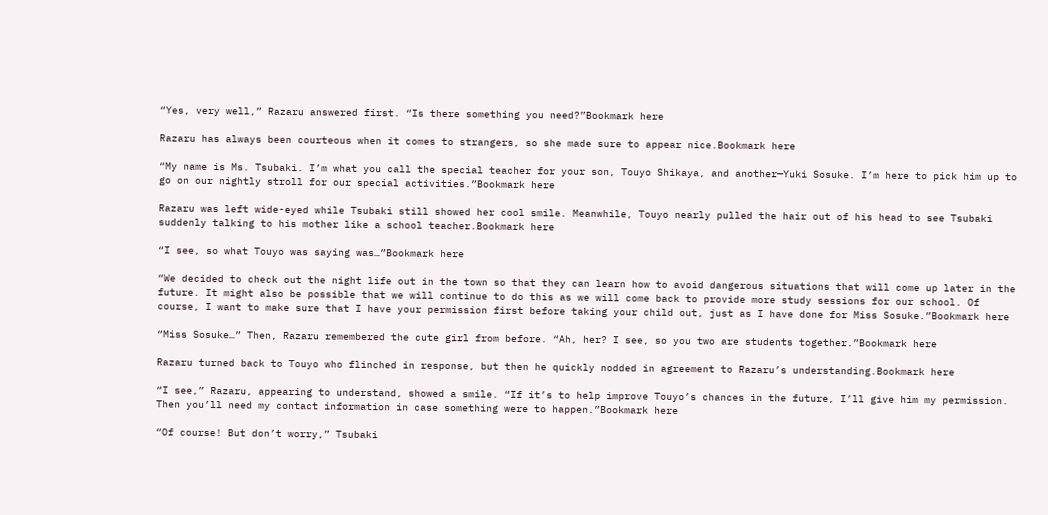“Yes, very well,” Razaru answered first. “Is there something you need?”Bookmark here

Razaru has always been courteous when it comes to strangers, so she made sure to appear nice.Bookmark here

“My name is Ms. Tsubaki. I’m what you call the special teacher for your son, Touyo Shikaya, and another—Yuki Sosuke. I’m here to pick him up to go on our nightly stroll for our special activities.”Bookmark here

Razaru was left wide-eyed while Tsubaki still showed her cool smile. Meanwhile, Touyo nearly pulled the hair out of his head to see Tsubaki suddenly talking to his mother like a school teacher.Bookmark here

“I see, so what Touyo was saying was…”Bookmark here

“We decided to check out the night life out in the town so that they can learn how to avoid dangerous situations that will come up later in the future. It might also be possible that we will continue to do this as we will come back to provide more study sessions for our school. Of course, I want to make sure that I have your permission first before taking your child out, just as I have done for Miss Sosuke.”Bookmark here

“Miss Sosuke…” Then, Razaru remembered the cute girl from before. “Ah, her? I see, so you two are students together.”Bookmark here

Razaru turned back to Touyo who flinched in response, but then he quickly nodded in agreement to Razaru’s understanding.Bookmark here

“I see,” Razaru, appearing to understand, showed a smile. “If it’s to help improve Touyo’s chances in the future, I’ll give him my permission. Then you’ll need my contact information in case something were to happen.”Bookmark here

“Of course! But don’t worry,” Tsubaki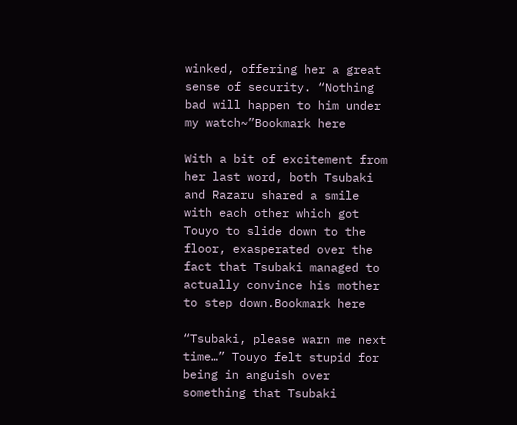winked, offering her a great sense of security. “Nothing bad will happen to him under my watch~”Bookmark here

With a bit of excitement from her last word, both Tsubaki and Razaru shared a smile with each other which got Touyo to slide down to the floor, exasperated over the fact that Tsubaki managed to actually convince his mother to step down.Bookmark here

“Tsubaki, please warn me next time…” Touyo felt stupid for being in anguish over something that Tsubaki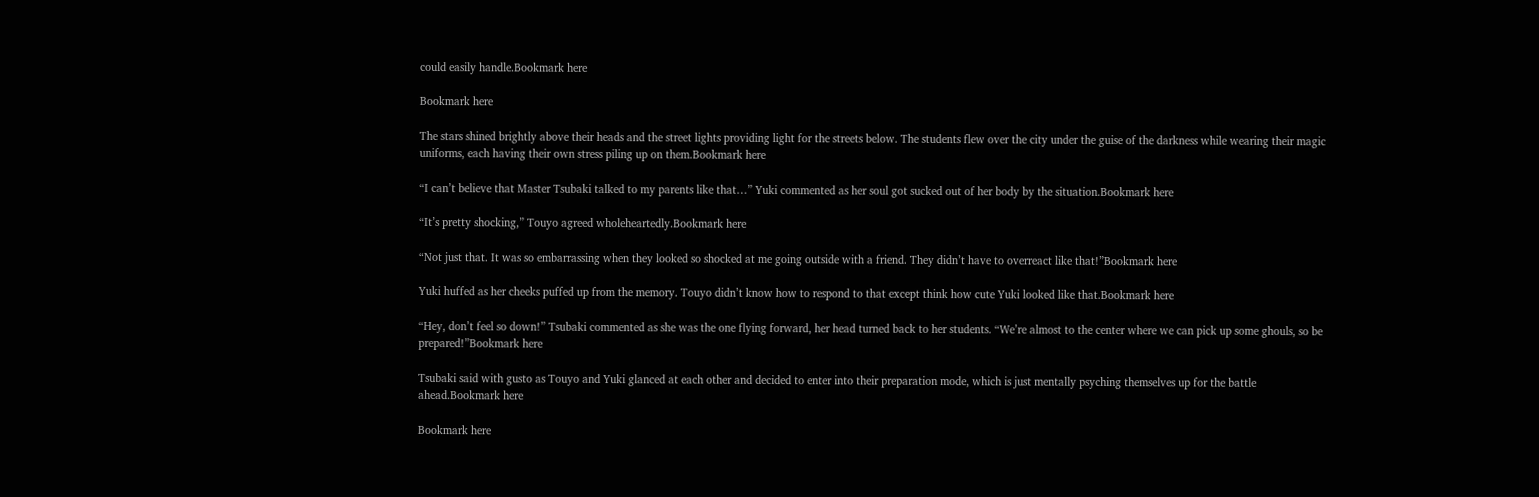could easily handle.Bookmark here

Bookmark here

The stars shined brightly above their heads and the street lights providing light for the streets below. The students flew over the city under the guise of the darkness while wearing their magic uniforms, each having their own stress piling up on them.Bookmark here

“I can’t believe that Master Tsubaki talked to my parents like that…” Yuki commented as her soul got sucked out of her body by the situation.Bookmark here

“It’s pretty shocking,” Touyo agreed wholeheartedly.Bookmark here

“Not just that. It was so embarrassing when they looked so shocked at me going outside with a friend. They didn’t have to overreact like that!”Bookmark here

Yuki huffed as her cheeks puffed up from the memory. Touyo didn’t know how to respond to that except think how cute Yuki looked like that.Bookmark here

“Hey, don’t feel so down!” Tsubaki commented as she was the one flying forward, her head turned back to her students. “We’re almost to the center where we can pick up some ghouls, so be prepared!”Bookmark here

Tsubaki said with gusto as Touyo and Yuki glanced at each other and decided to enter into their preparation mode, which is just mentally psyching themselves up for the battle ahead.Bookmark here

Bookmark here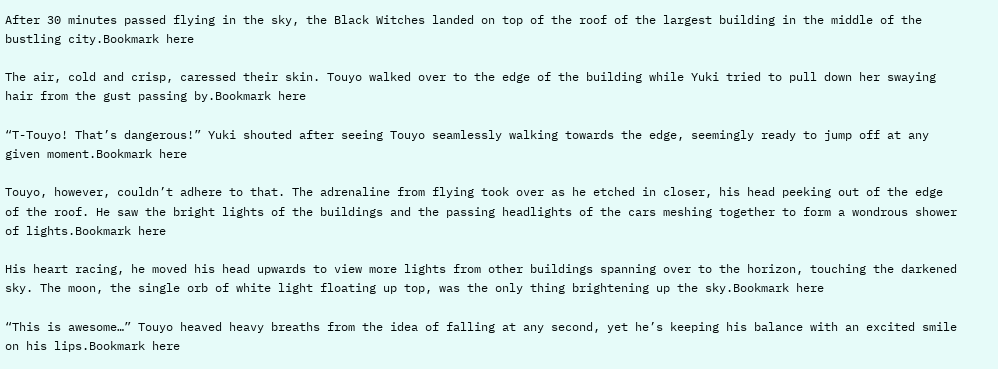After 30 minutes passed flying in the sky, the Black Witches landed on top of the roof of the largest building in the middle of the bustling city.Bookmark here

The air, cold and crisp, caressed their skin. Touyo walked over to the edge of the building while Yuki tried to pull down her swaying hair from the gust passing by.Bookmark here

“T-Touyo! That’s dangerous!” Yuki shouted after seeing Touyo seamlessly walking towards the edge, seemingly ready to jump off at any given moment.Bookmark here

Touyo, however, couldn’t adhere to that. The adrenaline from flying took over as he etched in closer, his head peeking out of the edge of the roof. He saw the bright lights of the buildings and the passing headlights of the cars meshing together to form a wondrous shower of lights.Bookmark here

His heart racing, he moved his head upwards to view more lights from other buildings spanning over to the horizon, touching the darkened sky. The moon, the single orb of white light floating up top, was the only thing brightening up the sky.Bookmark here

“This is awesome…” Touyo heaved heavy breaths from the idea of falling at any second, yet he’s keeping his balance with an excited smile on his lips.Bookmark here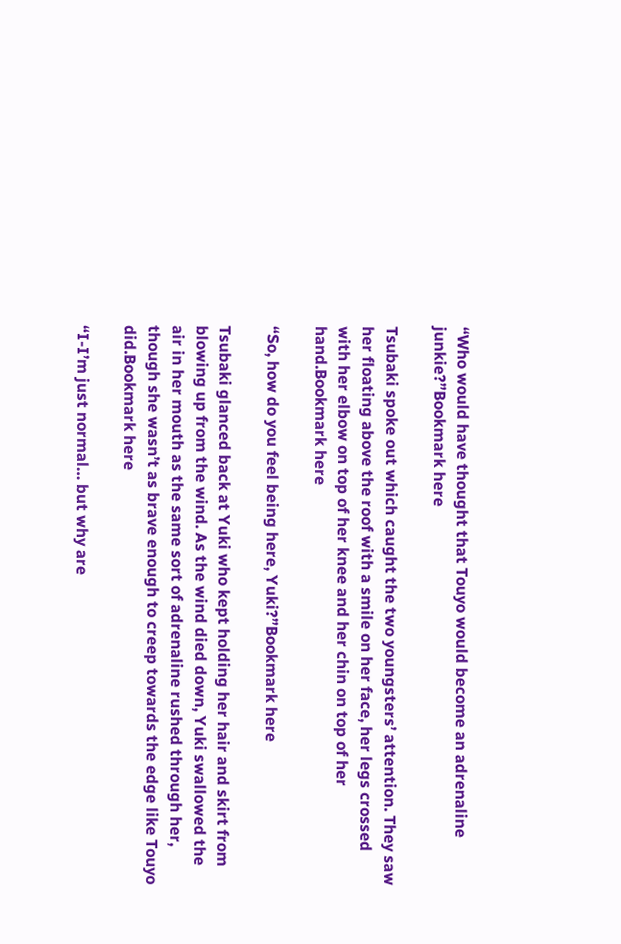“Who would have thought that Touyo would become an adrenaline junkie?”Bookmark here

Tsubaki spoke out which caught the two youngsters’ attention. They saw her floating above the roof with a smile on her face, her legs crossed with her elbow on top of her knee and her chin on top of her hand.Bookmark here

“So, how do you feel being here, Yuki?”Bookmark here

Tsubaki glanced back at Yuki who kept holding her hair and skirt from blowing up from the wind. As the wind died down, Yuki swallowed the air in her mouth as the same sort of adrenaline rushed through her, though she wasn’t as brave enough to creep towards the edge like Touyo did.Bookmark here

“I-I’m just normal… but why are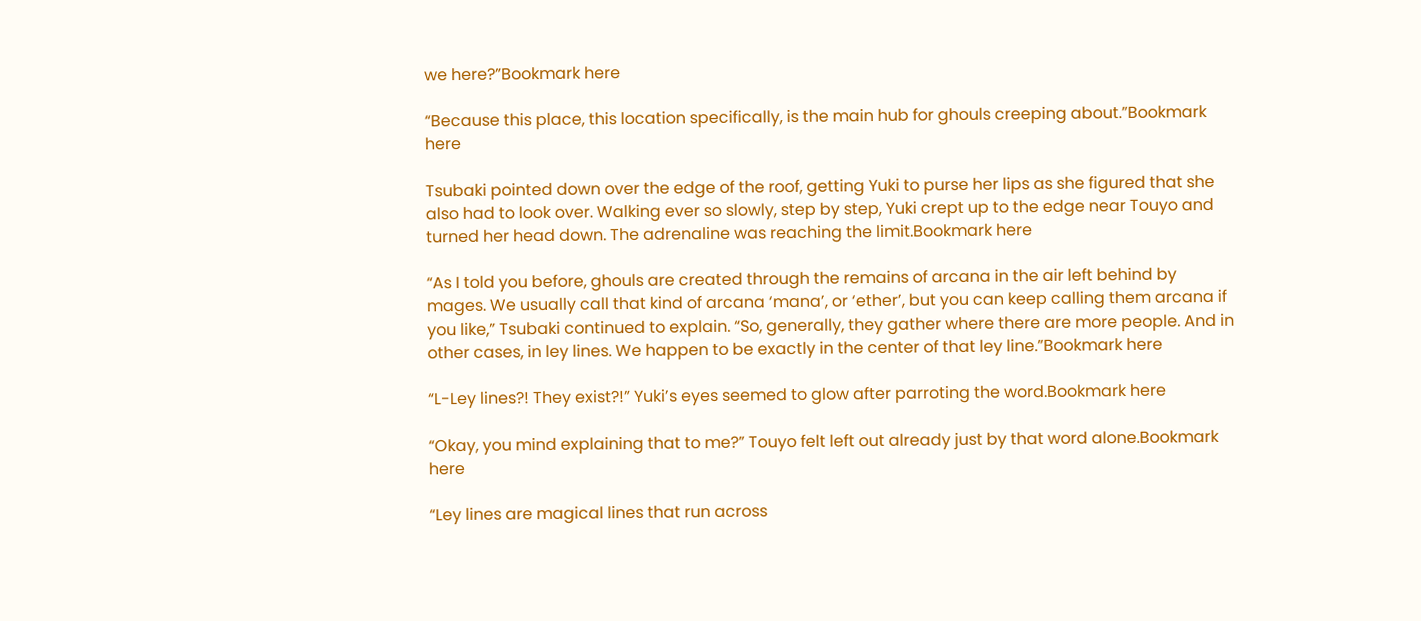we here?”Bookmark here

“Because this place, this location specifically, is the main hub for ghouls creeping about.”Bookmark here

Tsubaki pointed down over the edge of the roof, getting Yuki to purse her lips as she figured that she also had to look over. Walking ever so slowly, step by step, Yuki crept up to the edge near Touyo and turned her head down. The adrenaline was reaching the limit.Bookmark here

“As I told you before, ghouls are created through the remains of arcana in the air left behind by mages. We usually call that kind of arcana ‘mana’, or ‘ether’, but you can keep calling them arcana if you like,” Tsubaki continued to explain. “So, generally, they gather where there are more people. And in other cases, in ley lines. We happen to be exactly in the center of that ley line.”Bookmark here

“L-Ley lines?! They exist?!” Yuki’s eyes seemed to glow after parroting the word.Bookmark here

“Okay, you mind explaining that to me?” Touyo felt left out already just by that word alone.Bookmark here

“Ley lines are magical lines that run across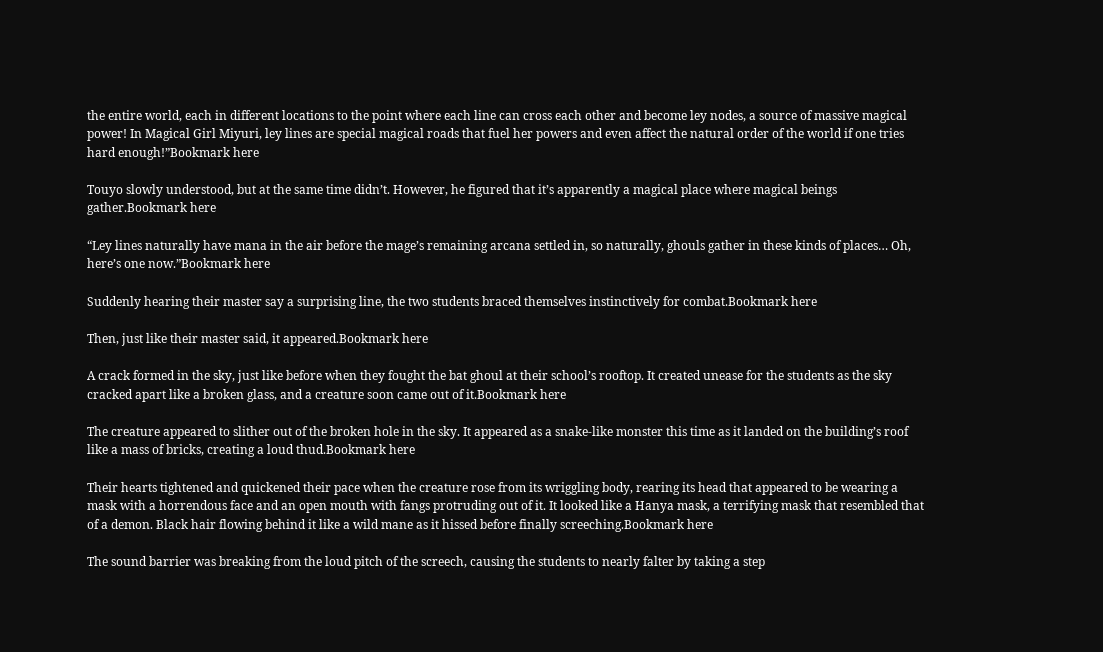the entire world, each in different locations to the point where each line can cross each other and become ley nodes, a source of massive magical power! In Magical Girl Miyuri, ley lines are special magical roads that fuel her powers and even affect the natural order of the world if one tries hard enough!”Bookmark here

Touyo slowly understood, but at the same time didn’t. However, he figured that it’s apparently a magical place where magical beings gather.Bookmark here

“Ley lines naturally have mana in the air before the mage’s remaining arcana settled in, so naturally, ghouls gather in these kinds of places… Oh, here’s one now.”Bookmark here

Suddenly hearing their master say a surprising line, the two students braced themselves instinctively for combat.Bookmark here

Then, just like their master said, it appeared.Bookmark here

A crack formed in the sky, just like before when they fought the bat ghoul at their school’s rooftop. It created unease for the students as the sky cracked apart like a broken glass, and a creature soon came out of it.Bookmark here

The creature appeared to slither out of the broken hole in the sky. It appeared as a snake-like monster this time as it landed on the building’s roof like a mass of bricks, creating a loud thud.Bookmark here

Their hearts tightened and quickened their pace when the creature rose from its wriggling body, rearing its head that appeared to be wearing a mask with a horrendous face and an open mouth with fangs protruding out of it. It looked like a Hanya mask, a terrifying mask that resembled that of a demon. Black hair flowing behind it like a wild mane as it hissed before finally screeching.Bookmark here

The sound barrier was breaking from the loud pitch of the screech, causing the students to nearly falter by taking a step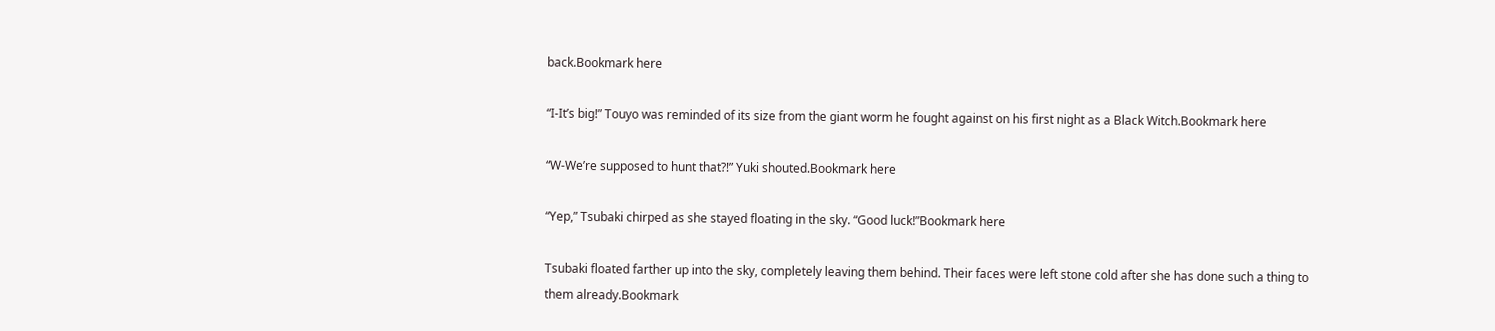back.Bookmark here

“I-It’s big!” Touyo was reminded of its size from the giant worm he fought against on his first night as a Black Witch.Bookmark here

“W-We’re supposed to hunt that?!” Yuki shouted.Bookmark here

“Yep,” Tsubaki chirped as she stayed floating in the sky. “Good luck!”Bookmark here

Tsubaki floated farther up into the sky, completely leaving them behind. Their faces were left stone cold after she has done such a thing to them already.Bookmark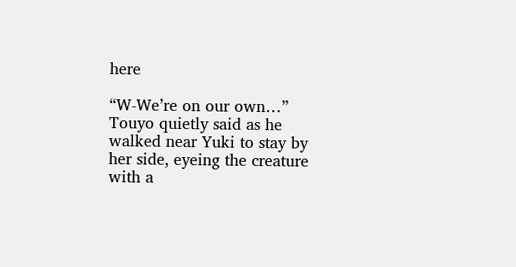here

“W-We’re on our own…” Touyo quietly said as he walked near Yuki to stay by her side, eyeing the creature with a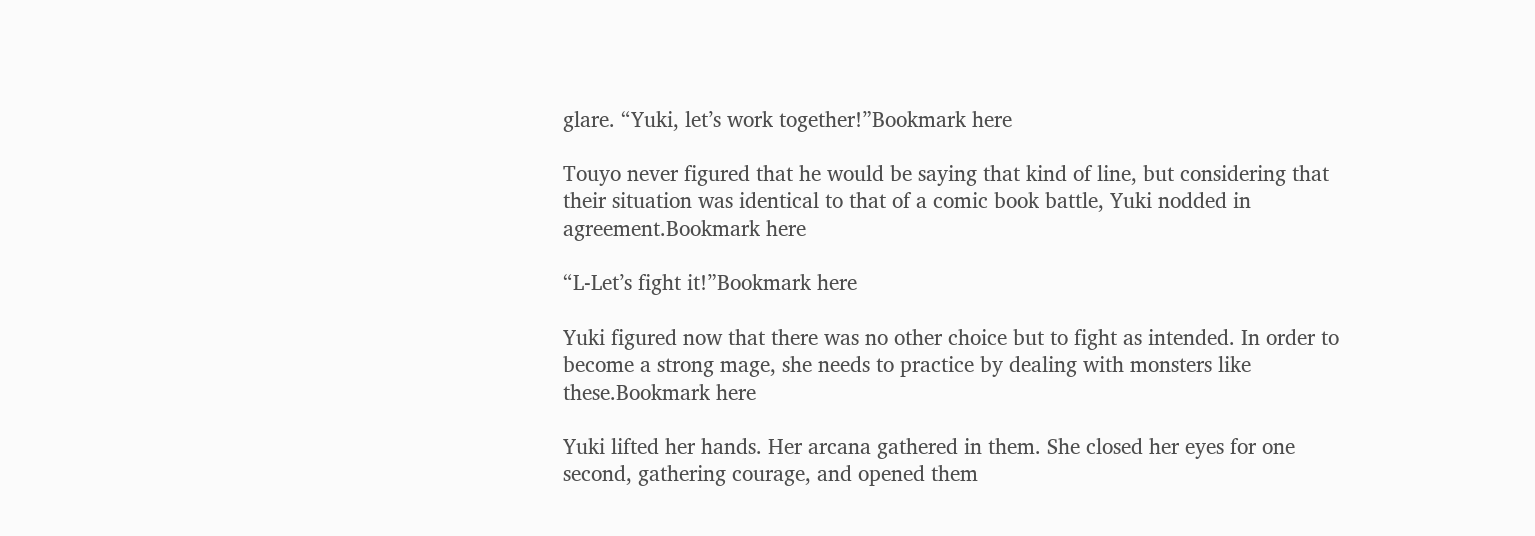glare. “Yuki, let’s work together!”Bookmark here

Touyo never figured that he would be saying that kind of line, but considering that their situation was identical to that of a comic book battle, Yuki nodded in agreement.Bookmark here

“L-Let’s fight it!”Bookmark here

Yuki figured now that there was no other choice but to fight as intended. In order to become a strong mage, she needs to practice by dealing with monsters like these.Bookmark here

Yuki lifted her hands. Her arcana gathered in them. She closed her eyes for one second, gathering courage, and opened them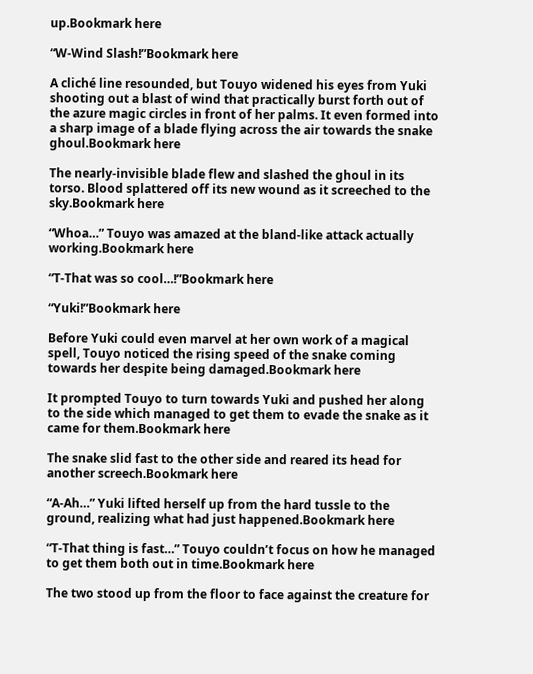up.Bookmark here

“W-Wind Slash!”Bookmark here

A cliché line resounded, but Touyo widened his eyes from Yuki shooting out a blast of wind that practically burst forth out of the azure magic circles in front of her palms. It even formed into a sharp image of a blade flying across the air towards the snake ghoul.Bookmark here

The nearly-invisible blade flew and slashed the ghoul in its torso. Blood splattered off its new wound as it screeched to the sky.Bookmark here

“Whoa…” Touyo was amazed at the bland-like attack actually working.Bookmark here

“T-That was so cool…!”Bookmark here

“Yuki!”Bookmark here

Before Yuki could even marvel at her own work of a magical spell, Touyo noticed the rising speed of the snake coming towards her despite being damaged.Bookmark here

It prompted Touyo to turn towards Yuki and pushed her along to the side which managed to get them to evade the snake as it came for them.Bookmark here

The snake slid fast to the other side and reared its head for another screech.Bookmark here

“A-Ah…” Yuki lifted herself up from the hard tussle to the ground, realizing what had just happened.Bookmark here

“T-That thing is fast…” Touyo couldn’t focus on how he managed to get them both out in time.Bookmark here

The two stood up from the floor to face against the creature for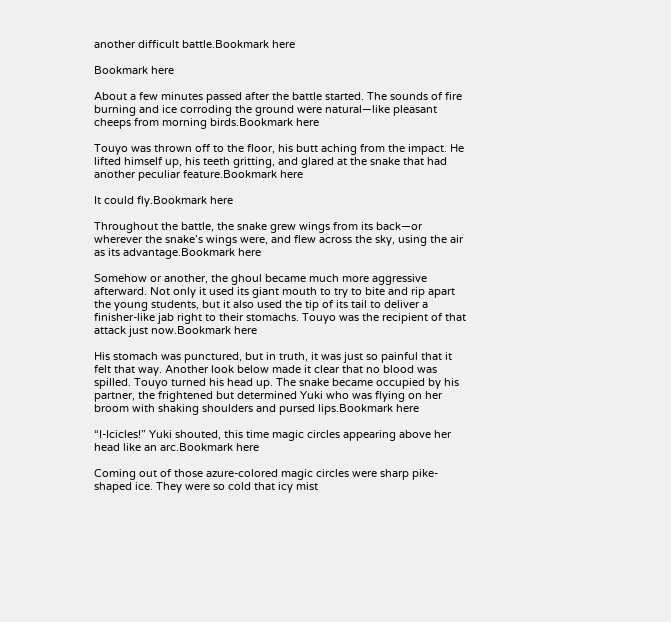another difficult battle.Bookmark here

Bookmark here

About a few minutes passed after the battle started. The sounds of fire burning and ice corroding the ground were natural—like pleasant cheeps from morning birds.Bookmark here

Touyo was thrown off to the floor, his butt aching from the impact. He lifted himself up, his teeth gritting, and glared at the snake that had another peculiar feature.Bookmark here

It could fly.Bookmark here

Throughout the battle, the snake grew wings from its back—or wherever the snake’s wings were, and flew across the sky, using the air as its advantage.Bookmark here

Somehow or another, the ghoul became much more aggressive afterward. Not only it used its giant mouth to try to bite and rip apart the young students, but it also used the tip of its tail to deliver a finisher-like jab right to their stomachs. Touyo was the recipient of that attack just now.Bookmark here

His stomach was punctured, but in truth, it was just so painful that it felt that way. Another look below made it clear that no blood was spilled. Touyo turned his head up. The snake became occupied by his partner, the frightened but determined Yuki who was flying on her broom with shaking shoulders and pursed lips.Bookmark here

“I-Icicles!” Yuki shouted, this time magic circles appearing above her head like an arc.Bookmark here

Coming out of those azure-colored magic circles were sharp pike-shaped ice. They were so cold that icy mist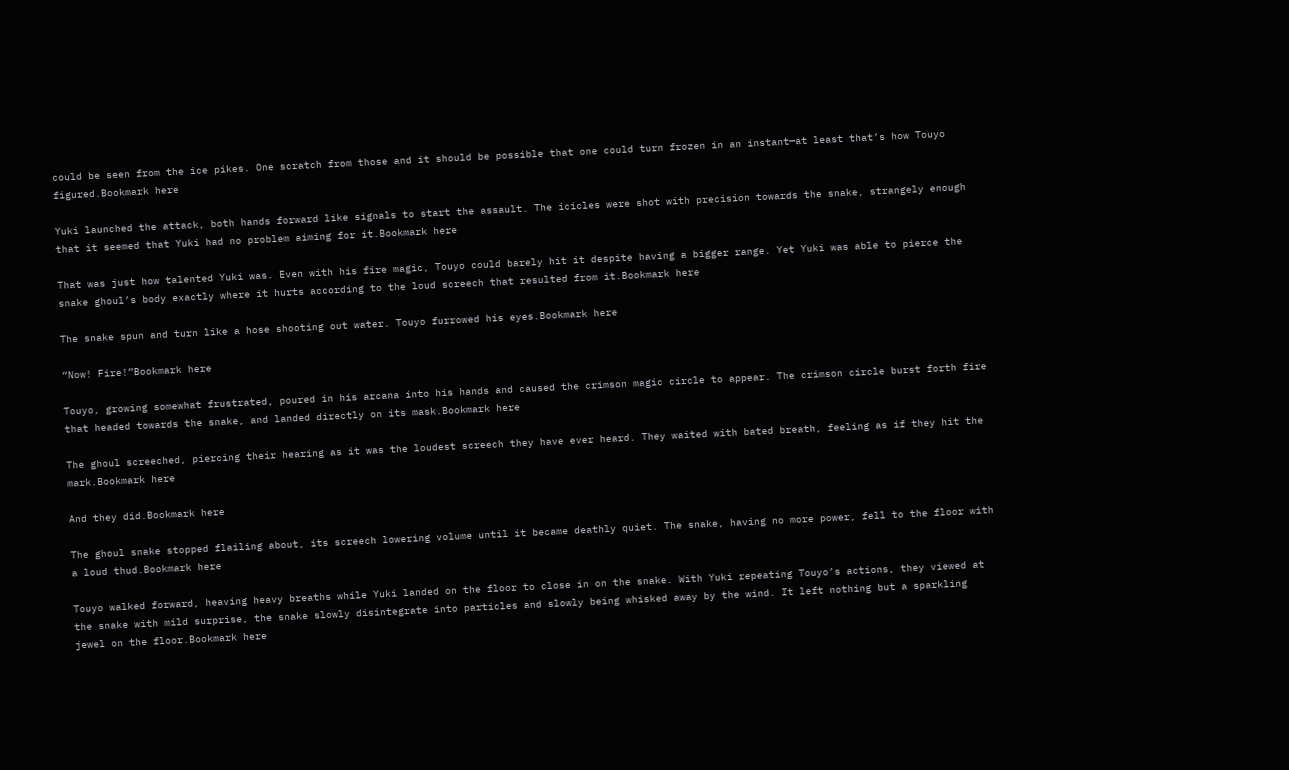could be seen from the ice pikes. One scratch from those and it should be possible that one could turn frozen in an instant—at least that’s how Touyo figured.Bookmark here

Yuki launched the attack, both hands forward like signals to start the assault. The icicles were shot with precision towards the snake, strangely enough that it seemed that Yuki had no problem aiming for it.Bookmark here

That was just how talented Yuki was. Even with his fire magic, Touyo could barely hit it despite having a bigger range. Yet Yuki was able to pierce the snake ghoul’s body exactly where it hurts according to the loud screech that resulted from it.Bookmark here

The snake spun and turn like a hose shooting out water. Touyo furrowed his eyes.Bookmark here

“Now! Fire!”Bookmark here

Touyo, growing somewhat frustrated, poured in his arcana into his hands and caused the crimson magic circle to appear. The crimson circle burst forth fire that headed towards the snake, and landed directly on its mask.Bookmark here

The ghoul screeched, piercing their hearing as it was the loudest screech they have ever heard. They waited with bated breath, feeling as if they hit the mark.Bookmark here

And they did.Bookmark here

The ghoul snake stopped flailing about, its screech lowering volume until it became deathly quiet. The snake, having no more power, fell to the floor with a loud thud.Bookmark here

Touyo walked forward, heaving heavy breaths while Yuki landed on the floor to close in on the snake. With Yuki repeating Touyo’s actions, they viewed at the snake with mild surprise, the snake slowly disintegrate into particles and slowly being whisked away by the wind. It left nothing but a sparkling jewel on the floor.Bookmark here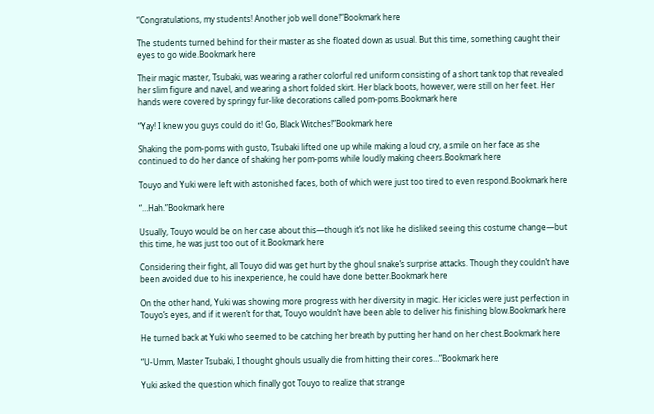“Congratulations, my students! Another job well done!”Bookmark here

The students turned behind for their master as she floated down as usual. But this time, something caught their eyes to go wide.Bookmark here

Their magic master, Tsubaki, was wearing a rather colorful red uniform consisting of a short tank top that revealed her slim figure and navel, and wearing a short folded skirt. Her black boots, however, were still on her feet. Her hands were covered by springy fur-like decorations called pom-poms.Bookmark here

“Yay! I knew you guys could do it! Go, Black Witches!”Bookmark here

Shaking the pom-poms with gusto, Tsubaki lifted one up while making a loud cry, a smile on her face as she continued to do her dance of shaking her pom-poms while loudly making cheers.Bookmark here

Touyo and Yuki were left with astonished faces, both of which were just too tired to even respond.Bookmark here

“…Hah.”Bookmark here

Usually, Touyo would be on her case about this—though it’s not like he disliked seeing this costume change—but this time, he was just too out of it.Bookmark here

Considering their fight, all Touyo did was get hurt by the ghoul snake’s surprise attacks. Though they couldn’t have been avoided due to his inexperience, he could have done better.Bookmark here

On the other hand, Yuki was showing more progress with her diversity in magic. Her icicles were just perfection in Touyo’s eyes, and if it weren’t for that, Touyo wouldn’t have been able to deliver his finishing blow.Bookmark here

He turned back at Yuki who seemed to be catching her breath by putting her hand on her chest.Bookmark here

“U-Umm, Master Tsubaki, I thought ghouls usually die from hitting their cores…”Bookmark here

Yuki asked the question which finally got Touyo to realize that strange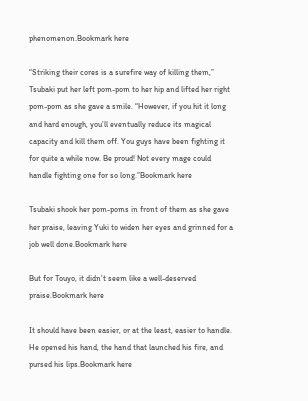phenomenon.Bookmark here

“Striking their cores is a surefire way of killing them,” Tsubaki put her left pom-pom to her hip and lifted her right pom-pom as she gave a smile. “However, if you hit it long and hard enough, you’ll eventually reduce its magical capacity and kill them off. You guys have been fighting it for quite a while now. Be proud! Not every mage could handle fighting one for so long.”Bookmark here

Tsubaki shook her pom-poms in front of them as she gave her praise, leaving Yuki to widen her eyes and grinned for a job well done.Bookmark here

But for Touyo, it didn’t seem like a well-deserved praise.Bookmark here

It should have been easier, or at the least, easier to handle. He opened his hand, the hand that launched his fire, and pursed his lips.Bookmark here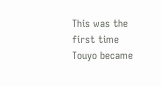This was the first time Touyo became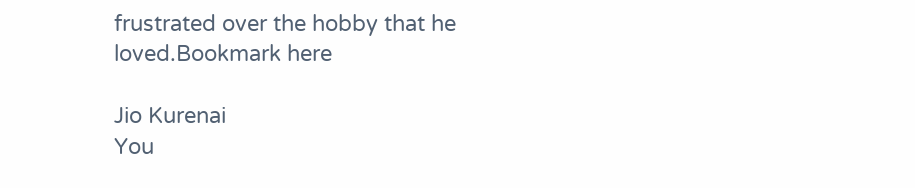frustrated over the hobby that he loved.Bookmark here

Jio Kurenai
You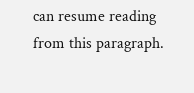can resume reading from this paragraph.